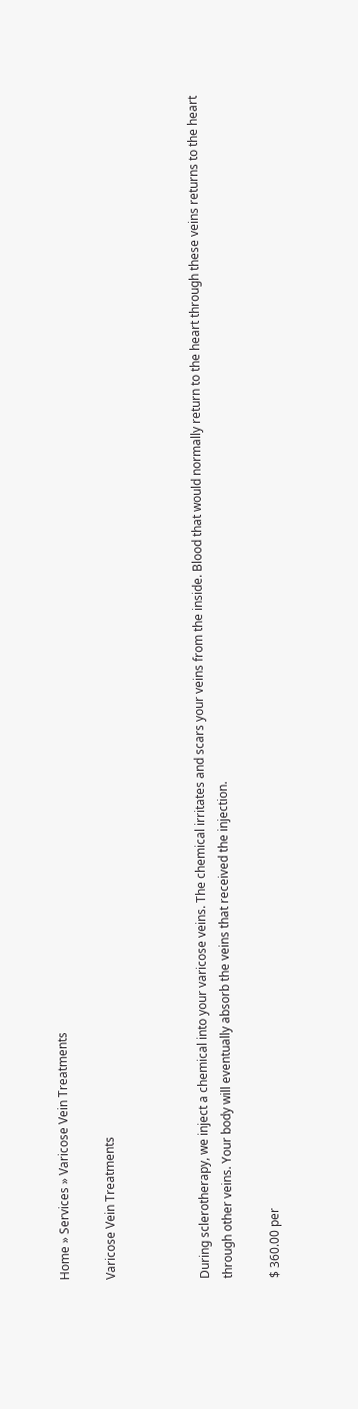Home » Services » Varicose Vein Treatments

Varicose Vein Treatments



During sclerotherapy, we inject a chemical into your varicose veins. The chemical irritates and scars your veins from the inside. Blood that would normally return to the heart through these veins returns to the heart through other veins. Your body will eventually absorb the veins that received the injection.

$ 360.00 per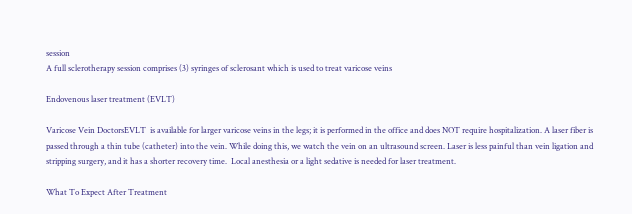session
A full sclerotherapy session comprises (3) syringes of sclerosant which is used to treat varicose veins

Endovenous laser treatment (EVLT)

Varicose Vein DoctorsEVLT  is available for larger varicose veins in the legs; it is performed in the office and does NOT require hospitalization. A laser fiber is passed through a thin tube (catheter) into the vein. While doing this, we watch the vein on an ultrasound screen. Laser is less painful than vein ligation and stripping surgery, and it has a shorter recovery time.  Local anesthesia or a light sedative is needed for laser treatment.

What To Expect After Treatment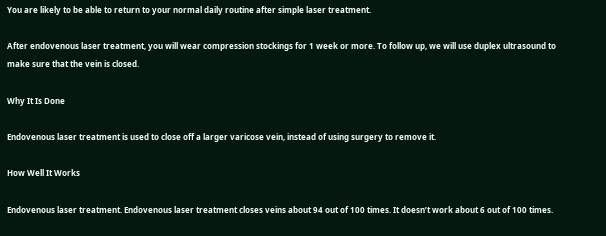You are likely to be able to return to your normal daily routine after simple laser treatment.

After endovenous laser treatment, you will wear compression stockings for 1 week or more. To follow up, we will use duplex ultrasound to make sure that the vein is closed.

Why It Is Done

Endovenous laser treatment is used to close off a larger varicose vein, instead of using surgery to remove it.

How Well It Works

Endovenous laser treatment. Endovenous laser treatment closes veins about 94 out of 100 times. It doesn’t work about 6 out of 100 times.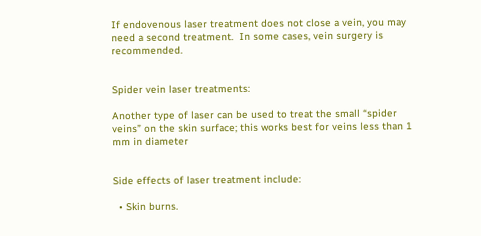If endovenous laser treatment does not close a vein, you may need a second treatment.  In some cases, vein surgery is recommended.


Spider vein laser treatments:

Another type of laser can be used to treat the small “spider veins” on the skin surface; this works best for veins less than 1 mm in diameter


Side effects of laser treatment include:

  • Skin burns.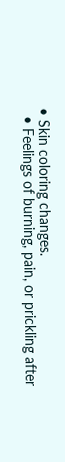• Skin coloring changes.
  • Feelings of burning, pain, or prickling after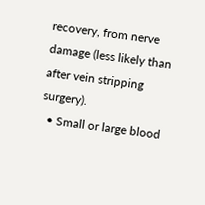recovery, from nerve damage (less likely than after vein stripping surgery).
  • Small or large blood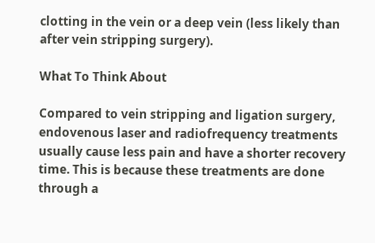clotting in the vein or a deep vein (less likely than after vein stripping surgery).

What To Think About

Compared to vein stripping and ligation surgery, endovenous laser and radiofrequency treatments usually cause less pain and have a shorter recovery time. This is because these treatments are done through a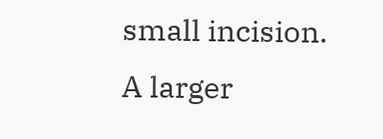small incision.  A larger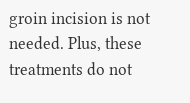groin incision is not needed. Plus, these treatments do not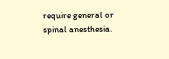require general or spinal anesthesia.